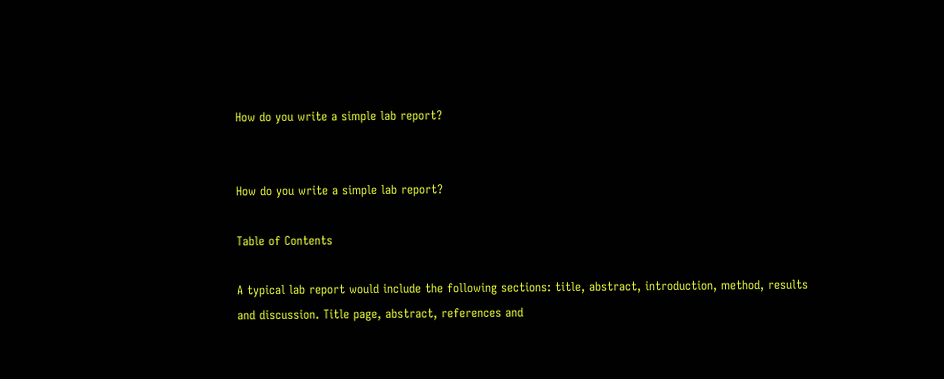How do you write a simple lab report?


How do you write a simple lab report?

Table of Contents

A typical lab report would include the following sections: title, abstract, introduction, method, results and discussion. Title page, abstract, references and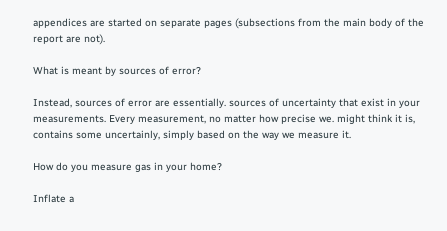appendices are started on separate pages (subsections from the main body of the report are not).

What is meant by sources of error?

Instead, sources of error are essentially. sources of uncertainty that exist in your measurements. Every measurement, no matter how precise we. might think it is, contains some uncertainly, simply based on the way we measure it.

How do you measure gas in your home?

Inflate a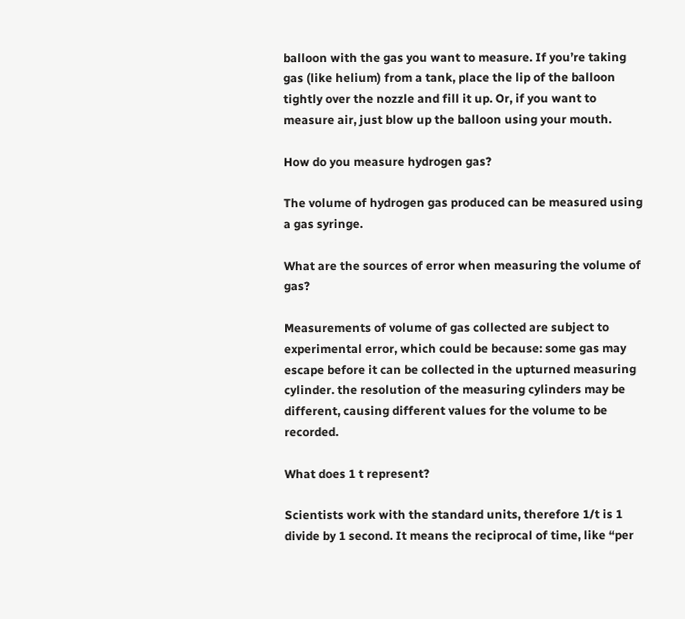balloon with the gas you want to measure. If you’re taking gas (like helium) from a tank, place the lip of the balloon tightly over the nozzle and fill it up. Or, if you want to measure air, just blow up the balloon using your mouth.

How do you measure hydrogen gas?

The volume of hydrogen gas produced can be measured using a gas syringe.

What are the sources of error when measuring the volume of gas?

Measurements of volume of gas collected are subject to experimental error, which could be because: some gas may escape before it can be collected in the upturned measuring cylinder. the resolution of the measuring cylinders may be different, causing different values for the volume to be recorded.

What does 1 t represent?

Scientists work with the standard units, therefore 1/t is 1 divide by 1 second. It means the reciprocal of time, like “per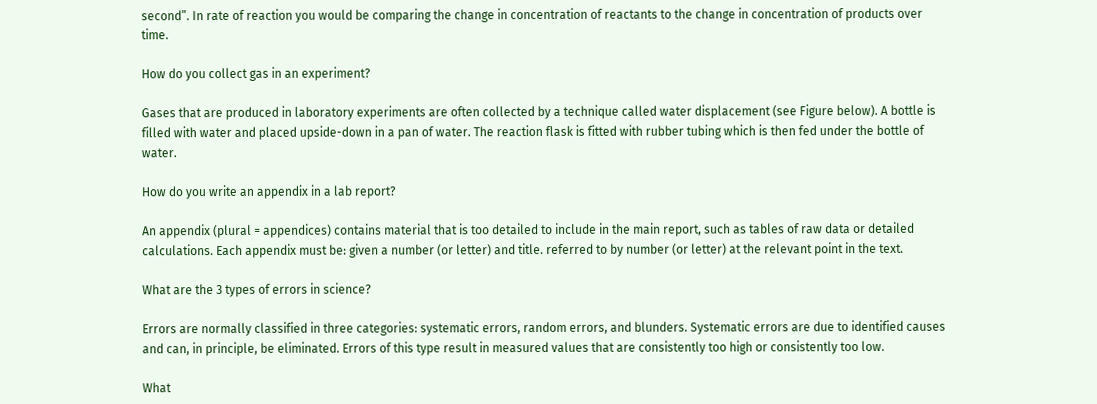second”. In rate of reaction you would be comparing the change in concentration of reactants to the change in concentration of products over time.

How do you collect gas in an experiment?

Gases that are produced in laboratory experiments are often collected by a technique called water displacement (see Figure below). A bottle is filled with water and placed upside-down in a pan of water. The reaction flask is fitted with rubber tubing which is then fed under the bottle of water.

How do you write an appendix in a lab report?

An appendix (plural = appendices) contains material that is too detailed to include in the main report, such as tables of raw data or detailed calculations. Each appendix must be: given a number (or letter) and title. referred to by number (or letter) at the relevant point in the text.

What are the 3 types of errors in science?

Errors are normally classified in three categories: systematic errors, random errors, and blunders. Systematic errors are due to identified causes and can, in principle, be eliminated. Errors of this type result in measured values that are consistently too high or consistently too low.

What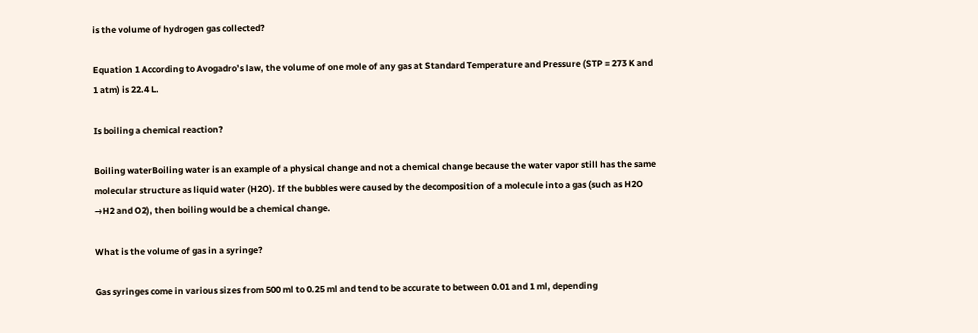is the volume of hydrogen gas collected?

Equation 1 According to Avogadro’s law, the volume of one mole of any gas at Standard Temperature and Pressure (STP = 273 K and 1 atm) is 22.4 L.

Is boiling a chemical reaction?

Boiling waterBoiling water is an example of a physical change and not a chemical change because the water vapor still has the same molecular structure as liquid water (H2O). If the bubbles were caused by the decomposition of a molecule into a gas (such as H2O →H2 and O2), then boiling would be a chemical change.

What is the volume of gas in a syringe?

Gas syringes come in various sizes from 500 ml to 0.25 ml and tend to be accurate to between 0.01 and 1 ml, depending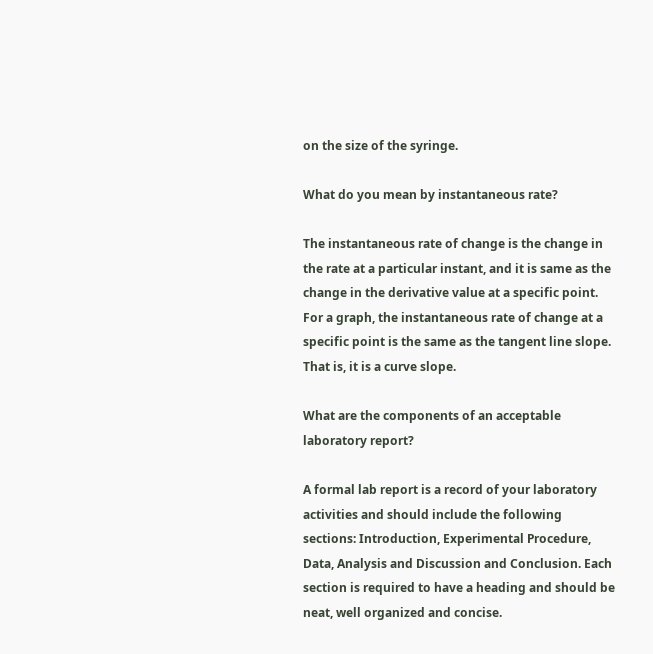on the size of the syringe.

What do you mean by instantaneous rate?

The instantaneous rate of change is the change in the rate at a particular instant, and it is same as the change in the derivative value at a specific point. For a graph, the instantaneous rate of change at a specific point is the same as the tangent line slope. That is, it is a curve slope.

What are the components of an acceptable laboratory report?

A formal lab report is a record of your laboratory activities and should include the following sections: Introduction, Experimental Procedure, Data, Analysis and Discussion and Conclusion. Each section is required to have a heading and should be neat, well organized and concise.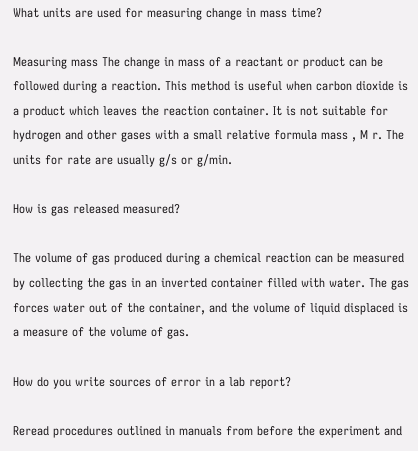What units are used for measuring change in mass time?

Measuring mass The change in mass of a reactant or product can be followed during a reaction. This method is useful when carbon dioxide is a product which leaves the reaction container. It is not suitable for hydrogen and other gases with a small relative formula mass , M r. The units for rate are usually g/s or g/min.

How is gas released measured?

The volume of gas produced during a chemical reaction can be measured by collecting the gas in an inverted container filled with water. The gas forces water out of the container, and the volume of liquid displaced is a measure of the volume of gas.

How do you write sources of error in a lab report?

Reread procedures outlined in manuals from before the experiment and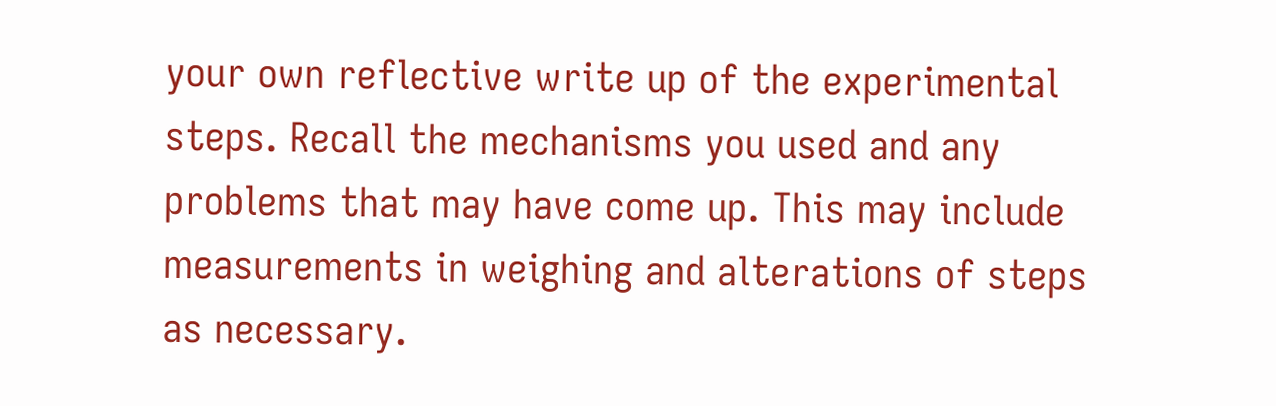your own reflective write up of the experimental steps. Recall the mechanisms you used and any problems that may have come up. This may include measurements in weighing and alterations of steps as necessary.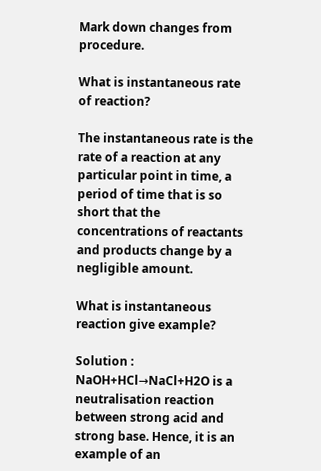Mark down changes from procedure.

What is instantaneous rate of reaction?

The instantaneous rate is the rate of a reaction at any particular point in time, a period of time that is so short that the concentrations of reactants and products change by a negligible amount.

What is instantaneous reaction give example?

Solution : NaOH+HCl→NaCl+H2O is a neutralisation reaction between strong acid and strong base. Hence, it is an example of an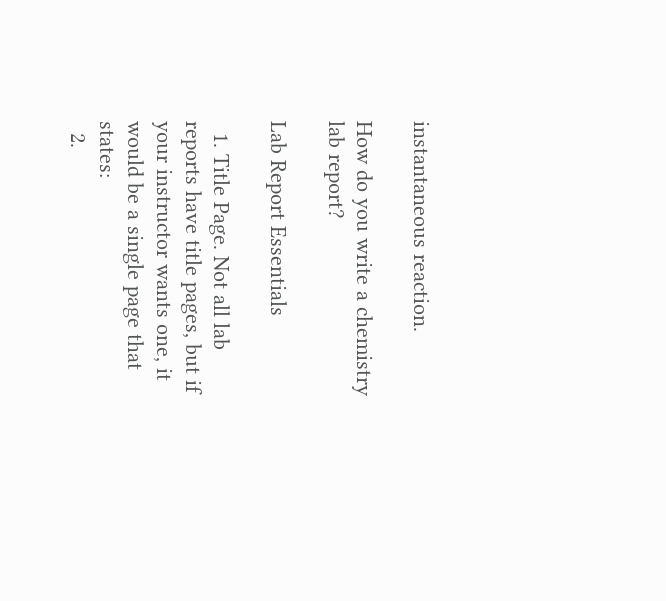instantaneous reaction.

How do you write a chemistry lab report?

Lab Report Essentials

  1. Title Page. Not all lab reports have title pages, but if your instructor wants one, it would be a single page that states:
  2.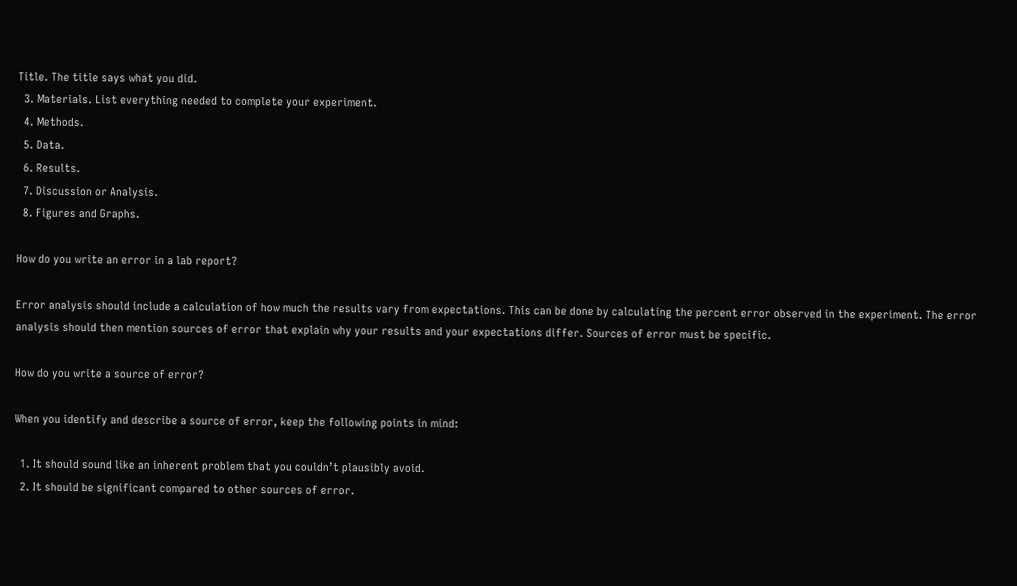Title. The title says what you did.
  3. Materials. List everything needed to complete your experiment.
  4. Methods.
  5. Data.
  6. Results.
  7. Discussion or Analysis.
  8. Figures and Graphs.

How do you write an error in a lab report?

Error analysis should include a calculation of how much the results vary from expectations. This can be done by calculating the percent error observed in the experiment. The error analysis should then mention sources of error that explain why your results and your expectations differ. Sources of error must be specific.

How do you write a source of error?

When you identify and describe a source of error, keep the following points in mind:

  1. It should sound like an inherent problem that you couldn’t plausibly avoid.
  2. It should be significant compared to other sources of error.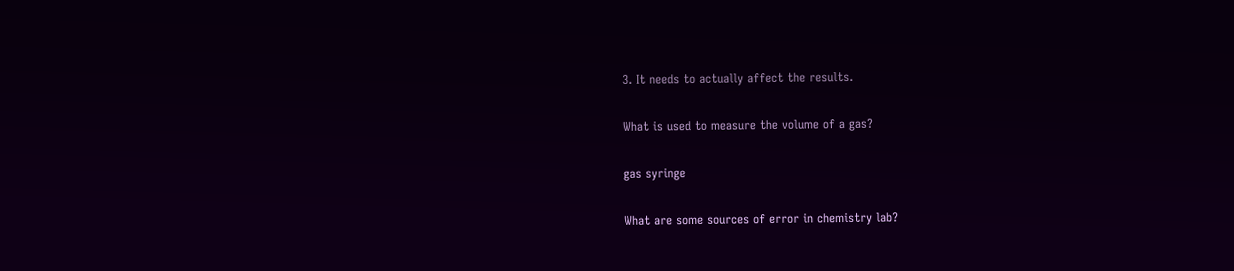3. It needs to actually affect the results.

What is used to measure the volume of a gas?

gas syringe

What are some sources of error in chemistry lab?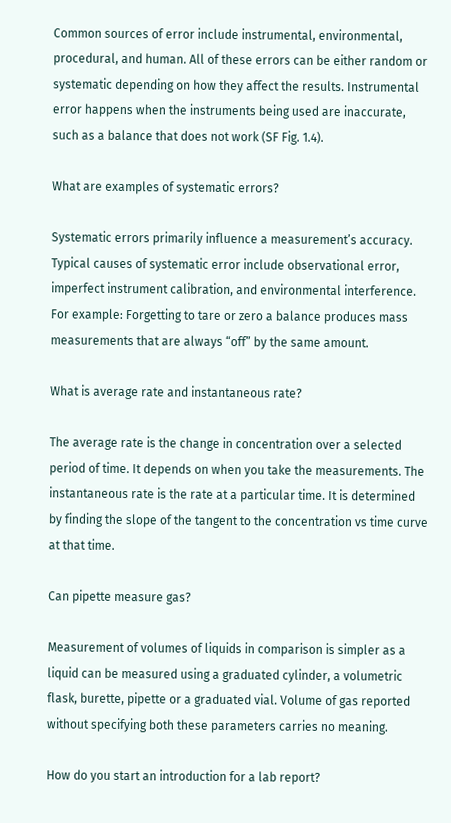Common sources of error include instrumental, environmental, procedural, and human. All of these errors can be either random or systematic depending on how they affect the results. Instrumental error happens when the instruments being used are inaccurate, such as a balance that does not work (SF Fig. 1.4).

What are examples of systematic errors?

Systematic errors primarily influence a measurement’s accuracy. Typical causes of systematic error include observational error, imperfect instrument calibration, and environmental interference. For example: Forgetting to tare or zero a balance produces mass measurements that are always “off” by the same amount.

What is average rate and instantaneous rate?

The average rate is the change in concentration over a selected period of time. It depends on when you take the measurements. The instantaneous rate is the rate at a particular time. It is determined by finding the slope of the tangent to the concentration vs time curve at that time.

Can pipette measure gas?

Measurement of volumes of liquids in comparison is simpler as a liquid can be measured using a graduated cylinder, a volumetric flask, burette, pipette or a graduated vial. Volume of gas reported without specifying both these parameters carries no meaning.

How do you start an introduction for a lab report?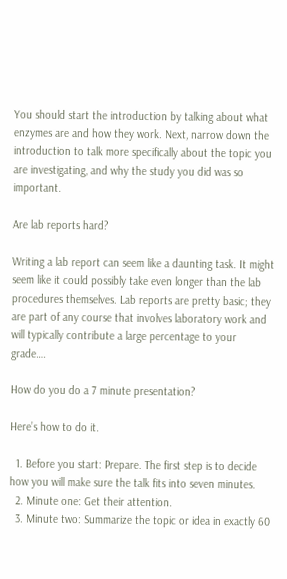You should start the introduction by talking about what enzymes are and how they work. Next, narrow down the introduction to talk more specifically about the topic you are investigating, and why the study you did was so important.

Are lab reports hard?

Writing a lab report can seem like a daunting task. It might seem like it could possibly take even longer than the lab procedures themselves. Lab reports are pretty basic; they are part of any course that involves laboratory work and will typically contribute a large percentage to your grade….

How do you do a 7 minute presentation?

Here’s how to do it.

  1. Before you start: Prepare. The first step is to decide how you will make sure the talk fits into seven minutes.
  2. Minute one: Get their attention.
  3. Minute two: Summarize the topic or idea in exactly 60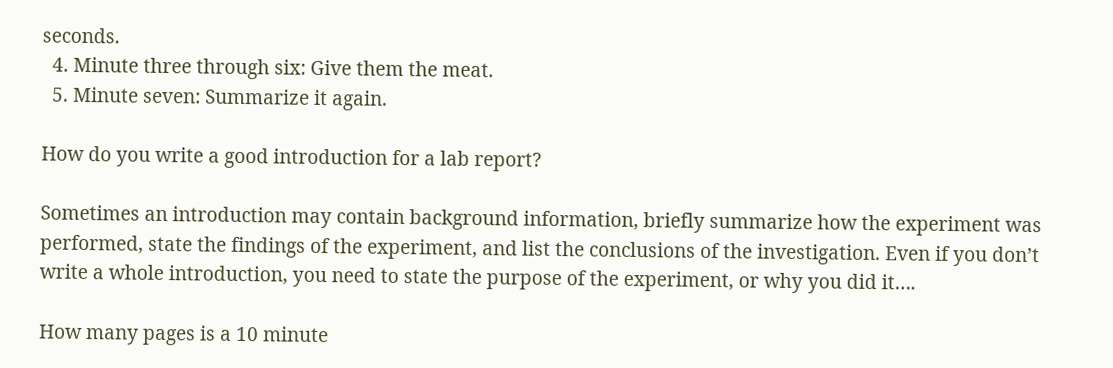seconds.
  4. Minute three through six: Give them the meat.
  5. Minute seven: Summarize it again.

How do you write a good introduction for a lab report?

Sometimes an introduction may contain background information, briefly summarize how the experiment was performed, state the findings of the experiment, and list the conclusions of the investigation. Even if you don’t write a whole introduction, you need to state the purpose of the experiment, or why you did it….

How many pages is a 10 minute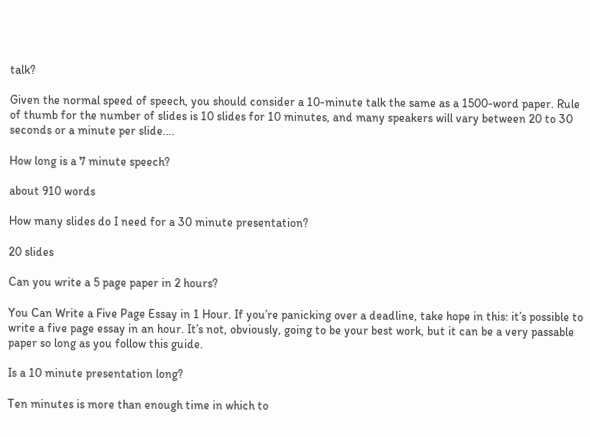talk?

Given the normal speed of speech, you should consider a 10-minute talk the same as a 1500-word paper. Rule of thumb for the number of slides is 10 slides for 10 minutes, and many speakers will vary between 20 to 30 seconds or a minute per slide….

How long is a 7 minute speech?

about 910 words

How many slides do I need for a 30 minute presentation?

20 slides

Can you write a 5 page paper in 2 hours?

You Can Write a Five Page Essay in 1 Hour. If you’re panicking over a deadline, take hope in this: it’s possible to write a five page essay in an hour. It’s not, obviously, going to be your best work, but it can be a very passable paper so long as you follow this guide.

Is a 10 minute presentation long?

Ten minutes is more than enough time in which to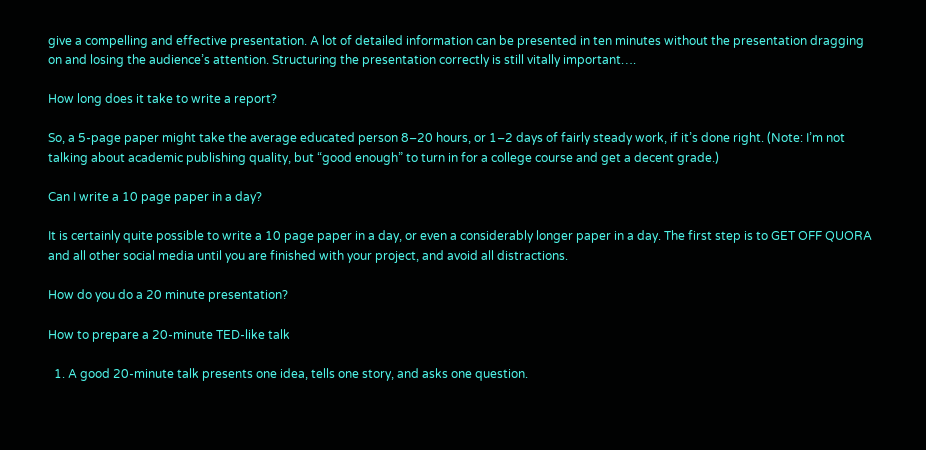give a compelling and effective presentation. A lot of detailed information can be presented in ten minutes without the presentation dragging on and losing the audience’s attention. Structuring the presentation correctly is still vitally important….

How long does it take to write a report?

So, a 5-page paper might take the average educated person 8–20 hours, or 1–2 days of fairly steady work, if it’s done right. (Note: I’m not talking about academic publishing quality, but “good enough” to turn in for a college course and get a decent grade.)

Can I write a 10 page paper in a day?

It is certainly quite possible to write a 10 page paper in a day, or even a considerably longer paper in a day. The first step is to GET OFF QUORA and all other social media until you are finished with your project, and avoid all distractions.

How do you do a 20 minute presentation?

How to prepare a 20-minute TED-like talk

  1. A good 20-minute talk presents one idea, tells one story, and asks one question.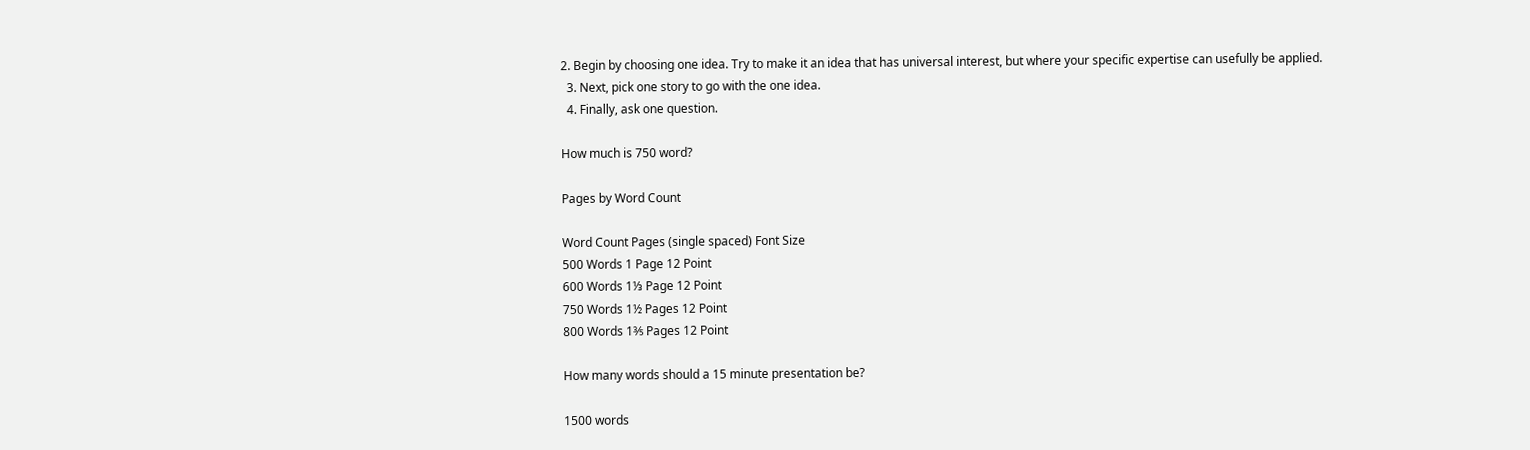2. Begin by choosing one idea. Try to make it an idea that has universal interest, but where your specific expertise can usefully be applied.
  3. Next, pick one story to go with the one idea.
  4. Finally, ask one question.

How much is 750 word?

Pages by Word Count

Word Count Pages (single spaced) Font Size
500 Words 1 Page 12 Point
600 Words 1⅓ Page 12 Point
750 Words 1½ Pages 12 Point
800 Words 1⅗ Pages 12 Point

How many words should a 15 minute presentation be?

1500 words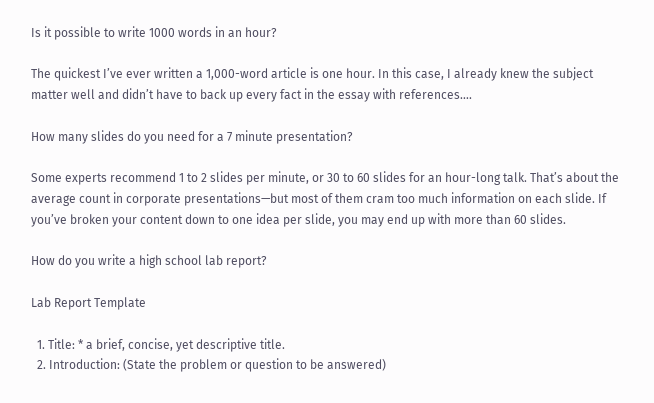Is it possible to write 1000 words in an hour?

The quickest I’ve ever written a 1,000-word article is one hour. In this case, I already knew the subject matter well and didn’t have to back up every fact in the essay with references….

How many slides do you need for a 7 minute presentation?

Some experts recommend 1 to 2 slides per minute, or 30 to 60 slides for an hour-long talk. That’s about the average count in corporate presentations—but most of them cram too much information on each slide. If you’ve broken your content down to one idea per slide, you may end up with more than 60 slides.

How do you write a high school lab report?

Lab Report Template

  1. Title: * a brief, concise, yet descriptive title.
  2. Introduction: (State the problem or question to be answered)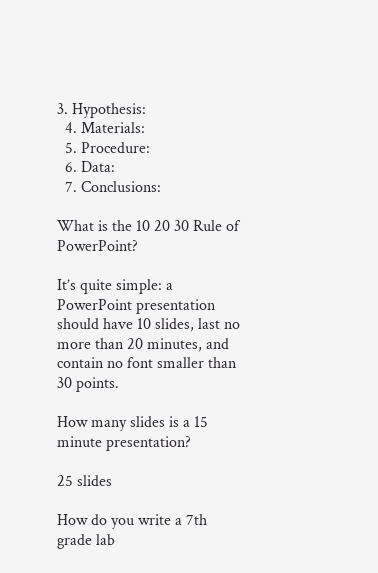3. Hypothesis:
  4. Materials:
  5. Procedure:
  6. Data:
  7. Conclusions:

What is the 10 20 30 Rule of PowerPoint?

It’s quite simple: a PowerPoint presentation should have 10 slides, last no more than 20 minutes, and contain no font smaller than 30 points.

How many slides is a 15 minute presentation?

25 slides

How do you write a 7th grade lab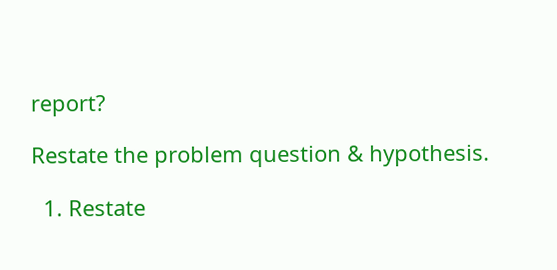report?

Restate the problem question & hypothesis.

  1. Restate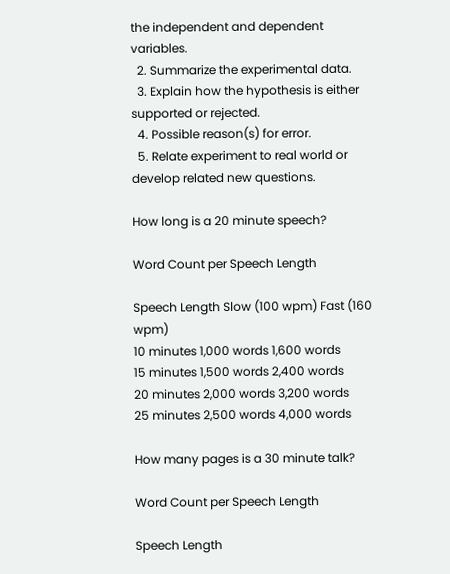the independent and dependent variables.
  2. Summarize the experimental data.
  3. Explain how the hypothesis is either supported or rejected.
  4. Possible reason(s) for error.
  5. Relate experiment to real world or develop related new questions.

How long is a 20 minute speech?

Word Count per Speech Length

Speech Length Slow (100 wpm) Fast (160 wpm)
10 minutes 1,000 words 1,600 words
15 minutes 1,500 words 2,400 words
20 minutes 2,000 words 3,200 words
25 minutes 2,500 words 4,000 words

How many pages is a 30 minute talk?

Word Count per Speech Length

Speech Length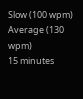Slow (100 wpm) Average (130 wpm)
15 minutes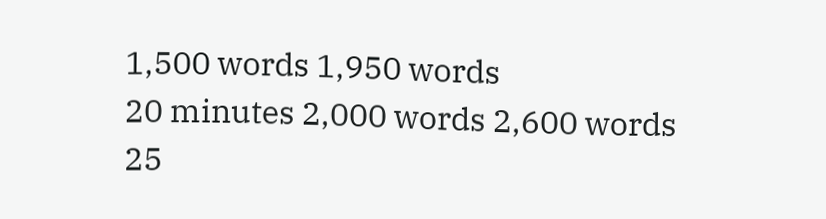1,500 words 1,950 words
20 minutes 2,000 words 2,600 words
25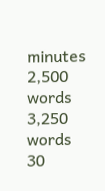minutes 2,500 words 3,250 words
30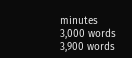minutes 3,000 words 3,900 words